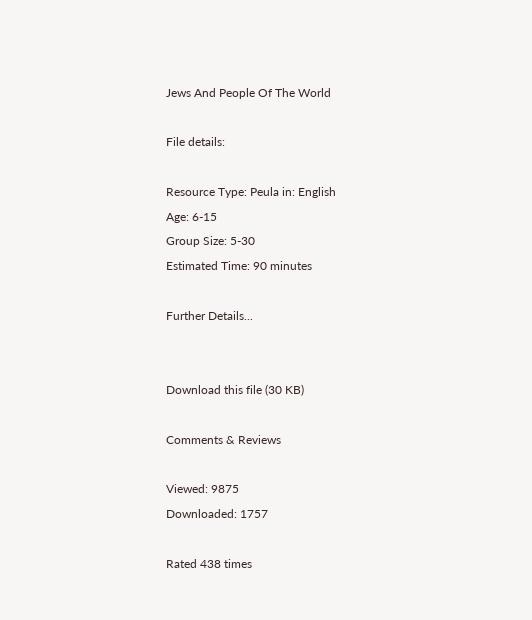Jews And People Of The World

File details:

Resource Type: Peula in: English
Age: 6-15
Group Size: 5-30
Estimated Time: 90 minutes

Further Details...


Download this file (30 KB)

Comments & Reviews

Viewed: 9875
Downloaded: 1757

Rated 438 times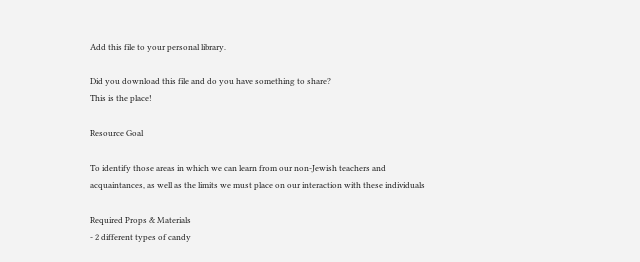Add this file to your personal library.

Did you download this file and do you have something to share?
This is the place!

Resource Goal

To identify those areas in which we can learn from our non-Jewish teachers and acquaintances, as well as the limits we must place on our interaction with these individuals

Required Props & Materials
- 2 different types of candy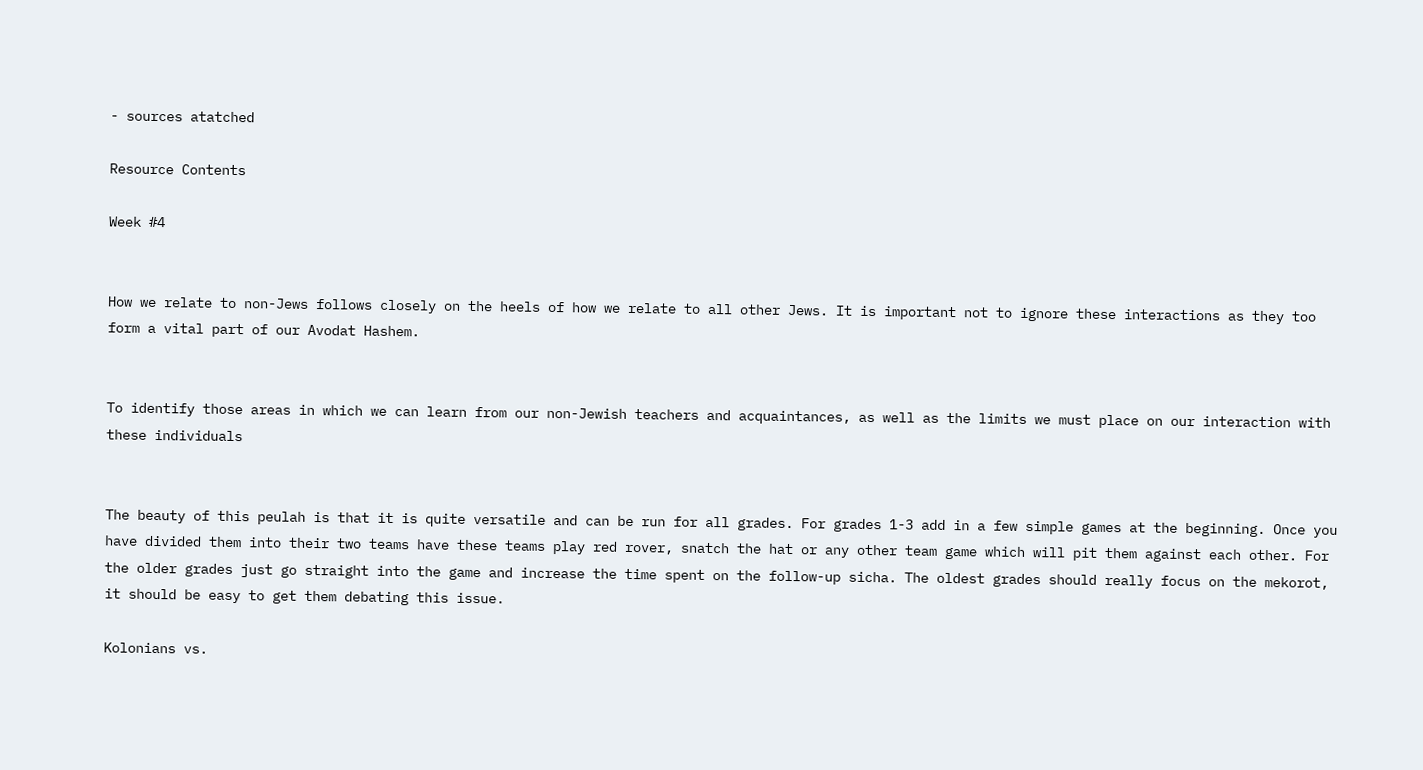- sources atatched

Resource Contents

Week #4


How we relate to non-Jews follows closely on the heels of how we relate to all other Jews. It is important not to ignore these interactions as they too form a vital part of our Avodat Hashem.


To identify those areas in which we can learn from our non-Jewish teachers and acquaintances, as well as the limits we must place on our interaction with these individuals


The beauty of this peulah is that it is quite versatile and can be run for all grades. For grades 1-3 add in a few simple games at the beginning. Once you have divided them into their two teams have these teams play red rover, snatch the hat or any other team game which will pit them against each other. For the older grades just go straight into the game and increase the time spent on the follow-up sicha. The oldest grades should really focus on the mekorot, it should be easy to get them debating this issue.

Kolonians vs.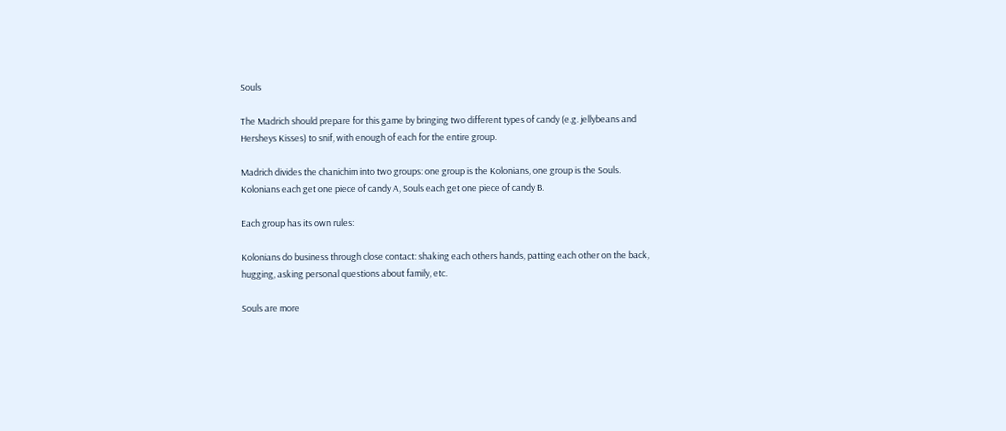Souls

The Madrich should prepare for this game by bringing two different types of candy (e.g. jellybeans and Hersheys Kisses) to snif, with enough of each for the entire group.

Madrich divides the chanichim into two groups: one group is the Kolonians, one group is the Souls. Kolonians each get one piece of candy A, Souls each get one piece of candy B.

Each group has its own rules:

Kolonians do business through close contact: shaking each others hands, patting each other on the back, hugging, asking personal questions about family, etc.

Souls are more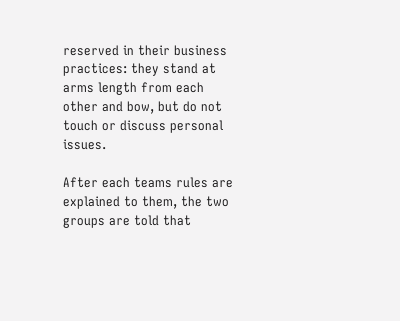reserved in their business practices: they stand at arms length from each other and bow, but do not touch or discuss personal issues.

After each teams rules are explained to them, the two groups are told that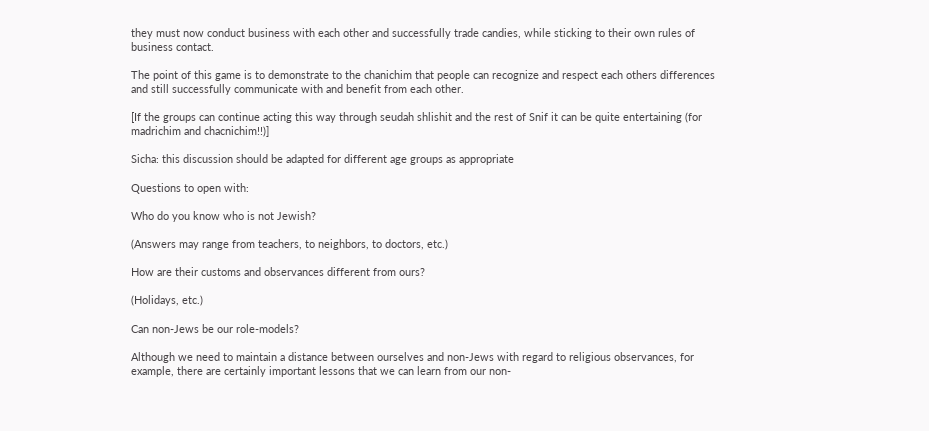they must now conduct business with each other and successfully trade candies, while sticking to their own rules of business contact.

The point of this game is to demonstrate to the chanichim that people can recognize and respect each others differences and still successfully communicate with and benefit from each other.

[If the groups can continue acting this way through seudah shlishit and the rest of Snif it can be quite entertaining (for madrichim and chacnichim!!)]

Sicha: this discussion should be adapted for different age groups as appropriate

Questions to open with:

Who do you know who is not Jewish?

(Answers may range from teachers, to neighbors, to doctors, etc.)

How are their customs and observances different from ours?

(Holidays, etc.)

Can non-Jews be our role-models?

Although we need to maintain a distance between ourselves and non-Jews with regard to religious observances, for example, there are certainly important lessons that we can learn from our non-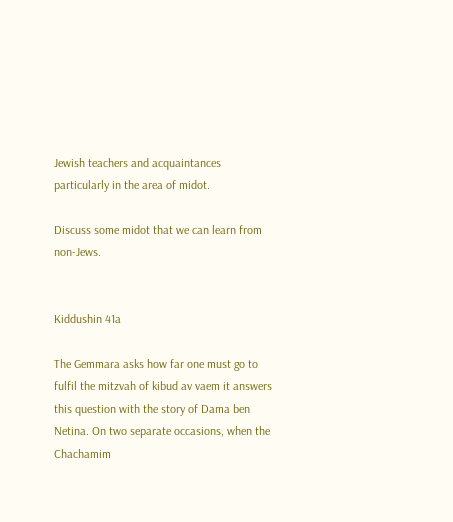Jewish teachers and acquaintances particularly in the area of midot.

Discuss some midot that we can learn from non-Jews.


Kiddushin 41a

The Gemmara asks how far one must go to fulfil the mitzvah of kibud av vaem it answers this question with the story of Dama ben Netina. On two separate occasions, when the Chachamim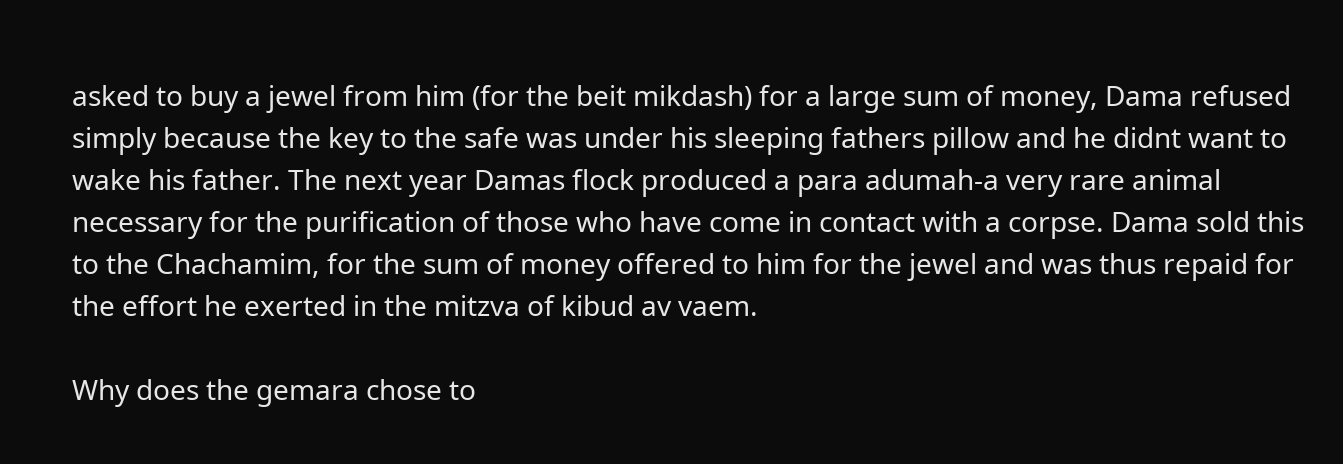asked to buy a jewel from him (for the beit mikdash) for a large sum of money, Dama refused simply because the key to the safe was under his sleeping fathers pillow and he didnt want to wake his father. The next year Damas flock produced a para adumah-a very rare animal necessary for the purification of those who have come in contact with a corpse. Dama sold this to the Chachamim, for the sum of money offered to him for the jewel and was thus repaid for the effort he exerted in the mitzva of kibud av vaem.

Why does the gemara chose to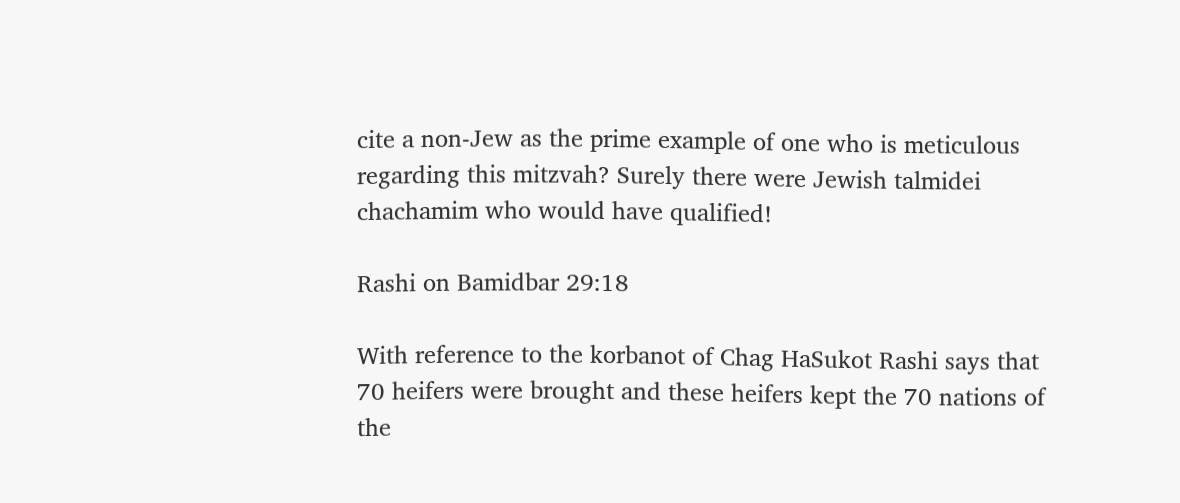cite a non-Jew as the prime example of one who is meticulous regarding this mitzvah? Surely there were Jewish talmidei chachamim who would have qualified!

Rashi on Bamidbar 29:18

With reference to the korbanot of Chag HaSukot Rashi says that 70 heifers were brought and these heifers kept the 70 nations of the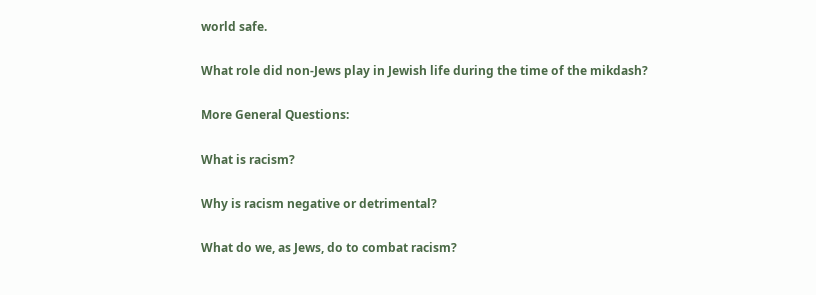world safe.

What role did non-Jews play in Jewish life during the time of the mikdash?

More General Questions:

What is racism?

Why is racism negative or detrimental?

What do we, as Jews, do to combat racism?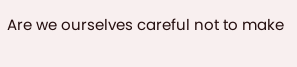Are we ourselves careful not to make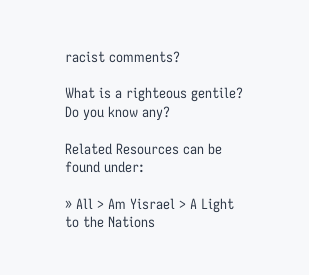racist comments?

What is a righteous gentile? Do you know any?

Related Resources can be found under:

» All > Am Yisrael > A Light to the Nations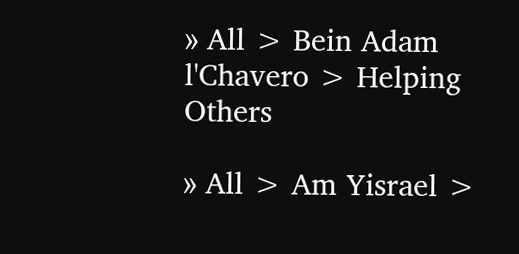» All > Bein Adam l'Chavero > Helping Others

» All > Am Yisrael >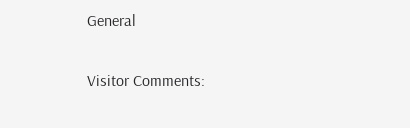General

Visitor Comments: